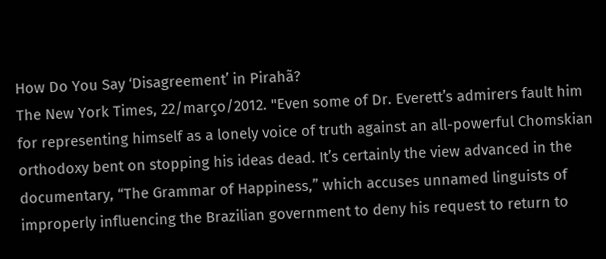How Do You Say ‘Disagreement’ in Pirahã?
The New York Times, 22/março/2012. "Even some of Dr. Everett’s admirers fault him for representing himself as a lonely voice of truth against an all-powerful Chomskian orthodoxy bent on stopping his ideas dead. It’s certainly the view advanced in the documentary, “The Grammar of Happiness,” which accuses unnamed linguists of improperly influencing the Brazilian government to deny his request to return to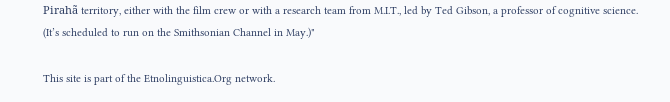Pirahã territory, either with the film crew or with a research team from M.I.T., led by Ted Gibson, a professor of cognitive science. (It’s scheduled to run on the Smithsonian Channel in May.)"

This site is part of the Etnolinguistica.Org network.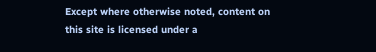Except where otherwise noted, content on this site is licensed under a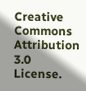Creative Commons Attribution 3.0 License.